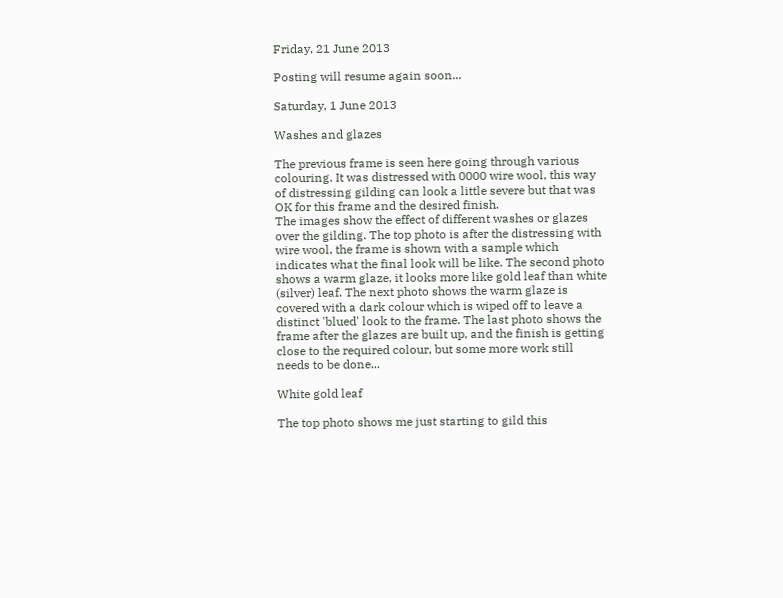Friday, 21 June 2013

Posting will resume again soon...

Saturday, 1 June 2013

Washes and glazes

The previous frame is seen here going through various colouring. It was distressed with 0000 wire wool, this way of distressing gilding can look a little severe but that was OK for this frame and the desired finish.
The images show the effect of different washes or glazes over the gilding. The top photo is after the distressing with wire wool, the frame is shown with a sample which indicates what the final look will be like. The second photo shows a warm glaze, it looks more like gold leaf than white (silver) leaf. The next photo shows the warm glaze is covered with a dark colour which is wiped off to leave a distinct 'blued' look to the frame. The last photo shows the frame after the glazes are built up, and the finish is getting close to the required colour, but some more work still needs to be done...

White gold leaf

The top photo shows me just starting to gild this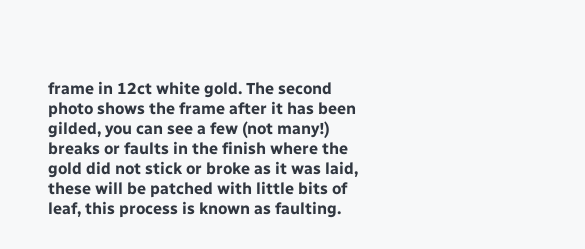frame in 12ct white gold. The second photo shows the frame after it has been gilded, you can see a few (not many!) breaks or faults in the finish where the gold did not stick or broke as it was laid, these will be patched with little bits of leaf, this process is known as faulting.